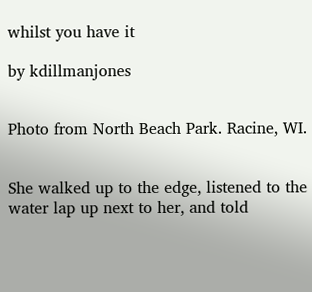whilst you have it

by kdillmanjones


Photo from North Beach Park. Racine, WI.


She walked up to the edge, listened to the water lap up next to her, and told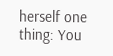herself one thing: You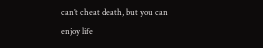can’t cheat death, but you can enjoy life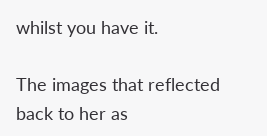whilst you have it.

The images that reflected back to her as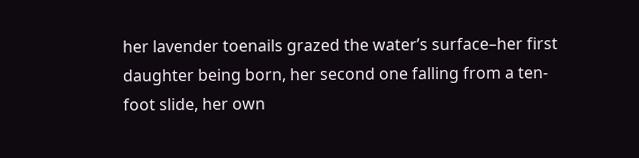her lavender toenails grazed the water’s surface–her first daughter being born, her second one falling from a ten-foot slide, her own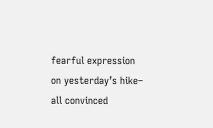fearful expression on yesterday’s hike– all convinced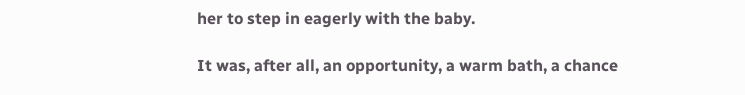her to step in eagerly with the baby.

It was, after all, an opportunity, a warm bath, a chance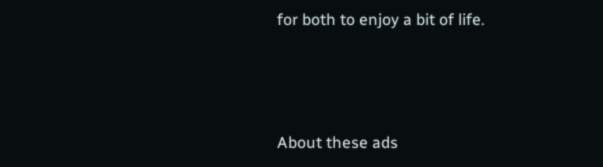for both to enjoy a bit of life.



About these ads